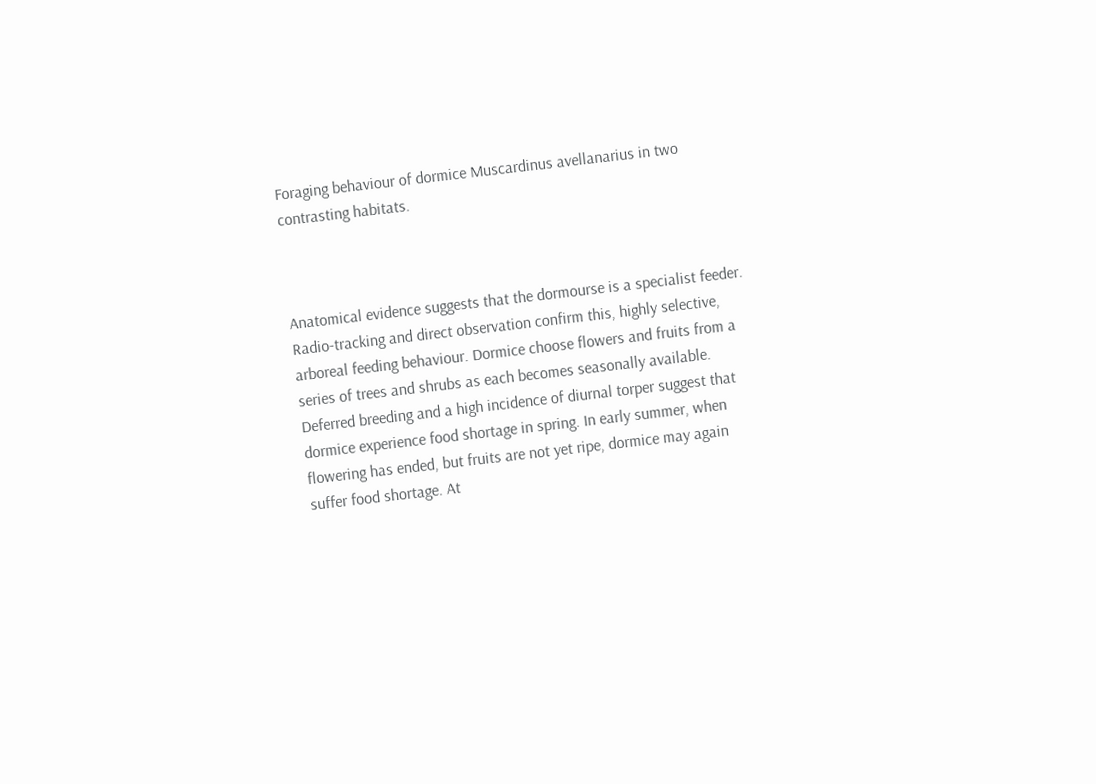Foraging behaviour of dormice Muscardinus avellanarius in two contrasting habitats.



Anatomical evidence suggests that the dormourse is a specialist feeder. Radio-tracking and direct observation confirm this, highly selective, arboreal feeding behaviour. Dormice choose flowers and fruits from a series of trees and shrubs as each becomes seasonally available. Deferred breeding and a high incidence of diurnal torper suggest that dormice experience food shortage in spring. In early summer, when flowering has ended, but fruits are not yet ripe, dormice may again suffer food shortage. At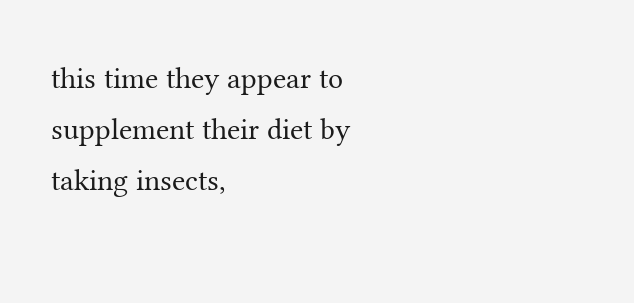this time they appear to supplement their diet by taking insects,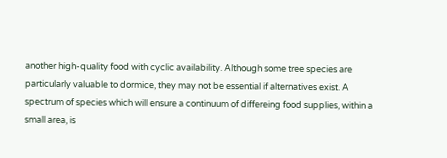another high-quality food with cyclic availability. Although some tree species are particularly valuable to dormice, they may not be essential if alternatives exist. A spectrum of species which will ensure a continuum of differeing food supplies, within a small area, is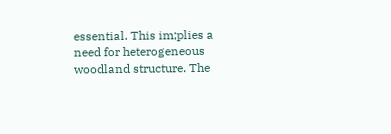essential. This im;plies a need for heterogeneous woodland structure. The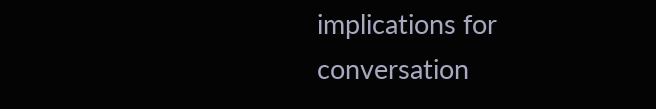implications for conversation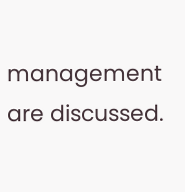management are discussed.